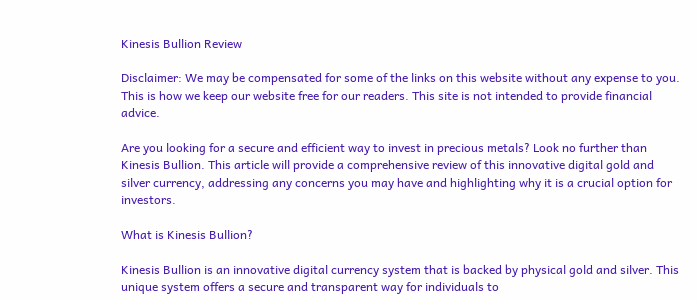Kinesis Bullion Review

Disclaimer: We may be compensated for some of the links on this website without any expense to you. This is how we keep our website free for our readers. This site is not intended to provide financial advice.

Are you looking for a secure and efficient way to invest in precious metals? Look no further than Kinesis Bullion. This article will provide a comprehensive review of this innovative digital gold and silver currency, addressing any concerns you may have and highlighting why it is a crucial option for investors.

What is Kinesis Bullion?

Kinesis Bullion is an innovative digital currency system that is backed by physical gold and silver. This unique system offers a secure and transparent way for individuals to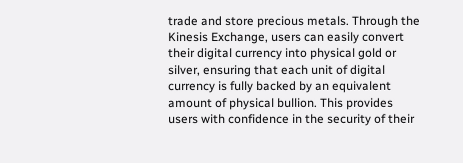trade and store precious metals. Through the Kinesis Exchange, users can easily convert their digital currency into physical gold or silver, ensuring that each unit of digital currency is fully backed by an equivalent amount of physical bullion. This provides users with confidence in the security of their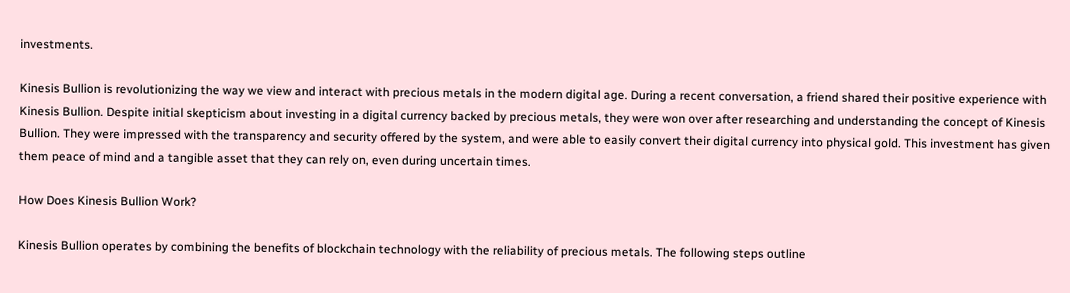investments.

Kinesis Bullion is revolutionizing the way we view and interact with precious metals in the modern digital age. During a recent conversation, a friend shared their positive experience with Kinesis Bullion. Despite initial skepticism about investing in a digital currency backed by precious metals, they were won over after researching and understanding the concept of Kinesis Bullion. They were impressed with the transparency and security offered by the system, and were able to easily convert their digital currency into physical gold. This investment has given them peace of mind and a tangible asset that they can rely on, even during uncertain times.

How Does Kinesis Bullion Work?

Kinesis Bullion operates by combining the benefits of blockchain technology with the reliability of precious metals. The following steps outline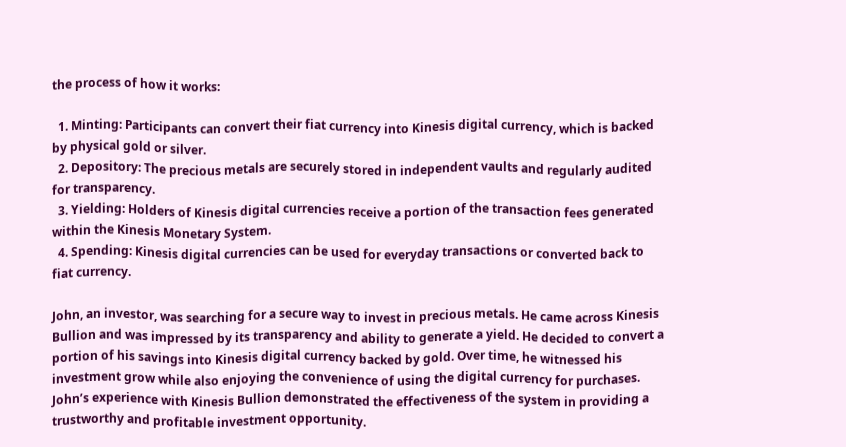the process of how it works:

  1. Minting: Participants can convert their fiat currency into Kinesis digital currency, which is backed by physical gold or silver.
  2. Depository: The precious metals are securely stored in independent vaults and regularly audited for transparency.
  3. Yielding: Holders of Kinesis digital currencies receive a portion of the transaction fees generated within the Kinesis Monetary System.
  4. Spending: Kinesis digital currencies can be used for everyday transactions or converted back to fiat currency.

John, an investor, was searching for a secure way to invest in precious metals. He came across Kinesis Bullion and was impressed by its transparency and ability to generate a yield. He decided to convert a portion of his savings into Kinesis digital currency backed by gold. Over time, he witnessed his investment grow while also enjoying the convenience of using the digital currency for purchases. John’s experience with Kinesis Bullion demonstrated the effectiveness of the system in providing a trustworthy and profitable investment opportunity.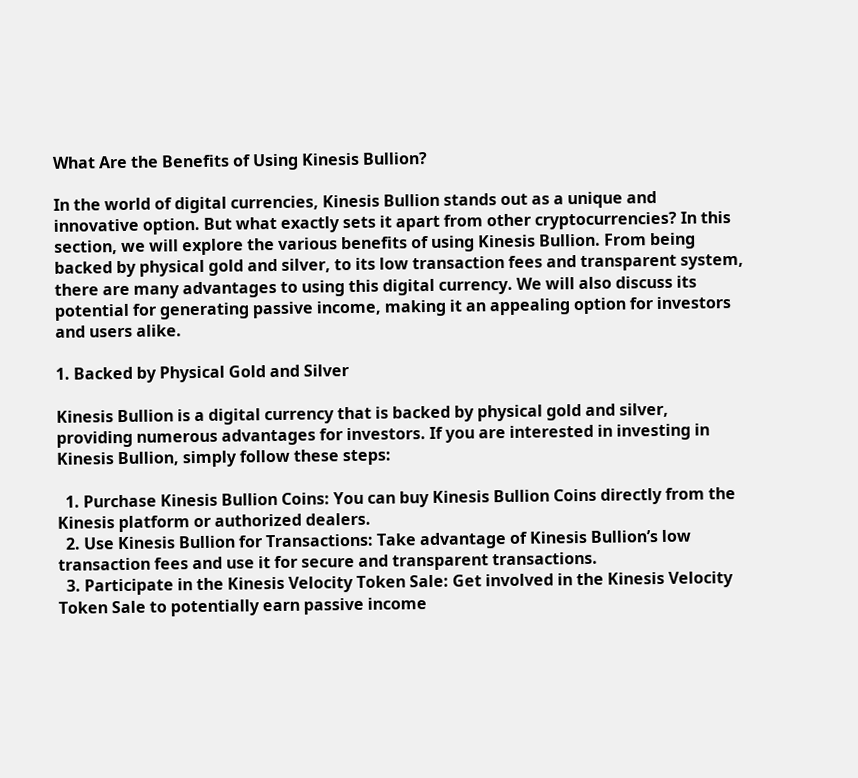What Are the Benefits of Using Kinesis Bullion?

In the world of digital currencies, Kinesis Bullion stands out as a unique and innovative option. But what exactly sets it apart from other cryptocurrencies? In this section, we will explore the various benefits of using Kinesis Bullion. From being backed by physical gold and silver, to its low transaction fees and transparent system, there are many advantages to using this digital currency. We will also discuss its potential for generating passive income, making it an appealing option for investors and users alike.

1. Backed by Physical Gold and Silver

Kinesis Bullion is a digital currency that is backed by physical gold and silver, providing numerous advantages for investors. If you are interested in investing in Kinesis Bullion, simply follow these steps:

  1. Purchase Kinesis Bullion Coins: You can buy Kinesis Bullion Coins directly from the Kinesis platform or authorized dealers.
  2. Use Kinesis Bullion for Transactions: Take advantage of Kinesis Bullion’s low transaction fees and use it for secure and transparent transactions.
  3. Participate in the Kinesis Velocity Token Sale: Get involved in the Kinesis Velocity Token Sale to potentially earn passive income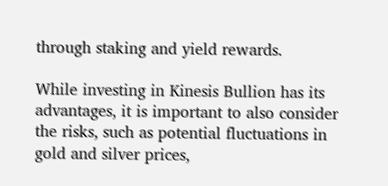through staking and yield rewards.

While investing in Kinesis Bullion has its advantages, it is important to also consider the risks, such as potential fluctuations in gold and silver prices,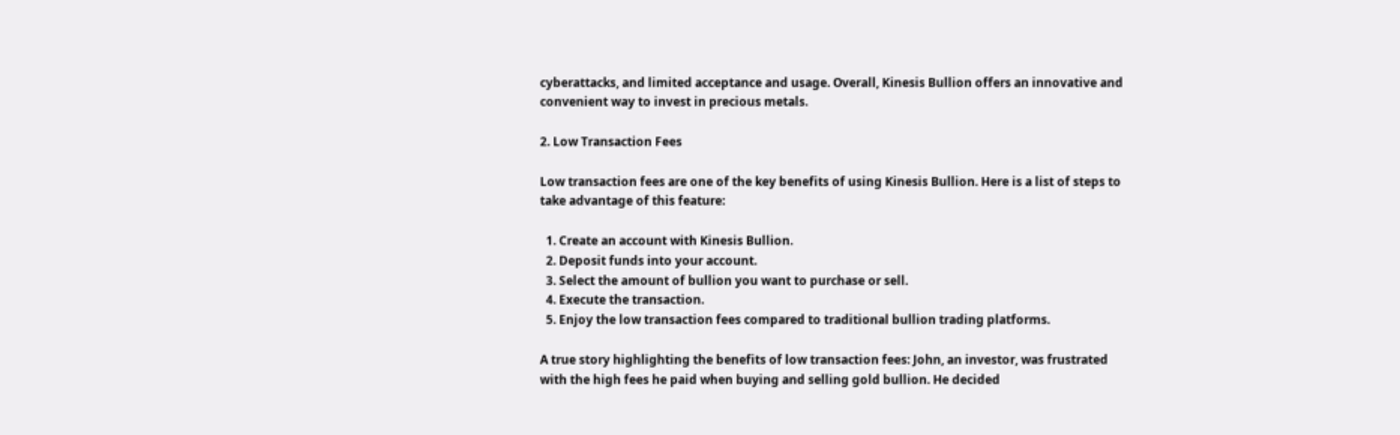cyberattacks, and limited acceptance and usage. Overall, Kinesis Bullion offers an innovative and convenient way to invest in precious metals.

2. Low Transaction Fees

Low transaction fees are one of the key benefits of using Kinesis Bullion. Here is a list of steps to take advantage of this feature:

  1. Create an account with Kinesis Bullion.
  2. Deposit funds into your account.
  3. Select the amount of bullion you want to purchase or sell.
  4. Execute the transaction.
  5. Enjoy the low transaction fees compared to traditional bullion trading platforms.

A true story highlighting the benefits of low transaction fees: John, an investor, was frustrated with the high fees he paid when buying and selling gold bullion. He decided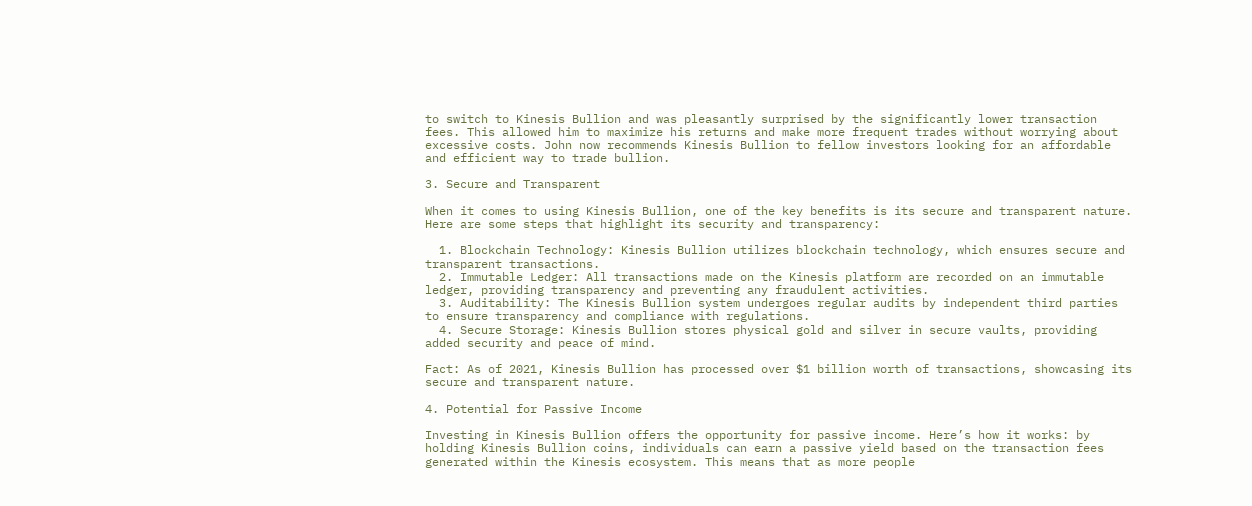to switch to Kinesis Bullion and was pleasantly surprised by the significantly lower transaction fees. This allowed him to maximize his returns and make more frequent trades without worrying about excessive costs. John now recommends Kinesis Bullion to fellow investors looking for an affordable and efficient way to trade bullion.

3. Secure and Transparent

When it comes to using Kinesis Bullion, one of the key benefits is its secure and transparent nature. Here are some steps that highlight its security and transparency:

  1. Blockchain Technology: Kinesis Bullion utilizes blockchain technology, which ensures secure and transparent transactions.
  2. Immutable Ledger: All transactions made on the Kinesis platform are recorded on an immutable ledger, providing transparency and preventing any fraudulent activities.
  3. Auditability: The Kinesis Bullion system undergoes regular audits by independent third parties to ensure transparency and compliance with regulations.
  4. Secure Storage: Kinesis Bullion stores physical gold and silver in secure vaults, providing added security and peace of mind.

Fact: As of 2021, Kinesis Bullion has processed over $1 billion worth of transactions, showcasing its secure and transparent nature.

4. Potential for Passive Income

Investing in Kinesis Bullion offers the opportunity for passive income. Here’s how it works: by holding Kinesis Bullion coins, individuals can earn a passive yield based on the transaction fees generated within the Kinesis ecosystem. This means that as more people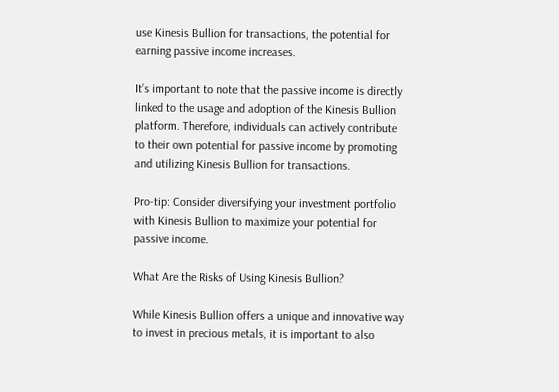use Kinesis Bullion for transactions, the potential for earning passive income increases.

It’s important to note that the passive income is directly linked to the usage and adoption of the Kinesis Bullion platform. Therefore, individuals can actively contribute to their own potential for passive income by promoting and utilizing Kinesis Bullion for transactions.

Pro-tip: Consider diversifying your investment portfolio with Kinesis Bullion to maximize your potential for passive income.

What Are the Risks of Using Kinesis Bullion?

While Kinesis Bullion offers a unique and innovative way to invest in precious metals, it is important to also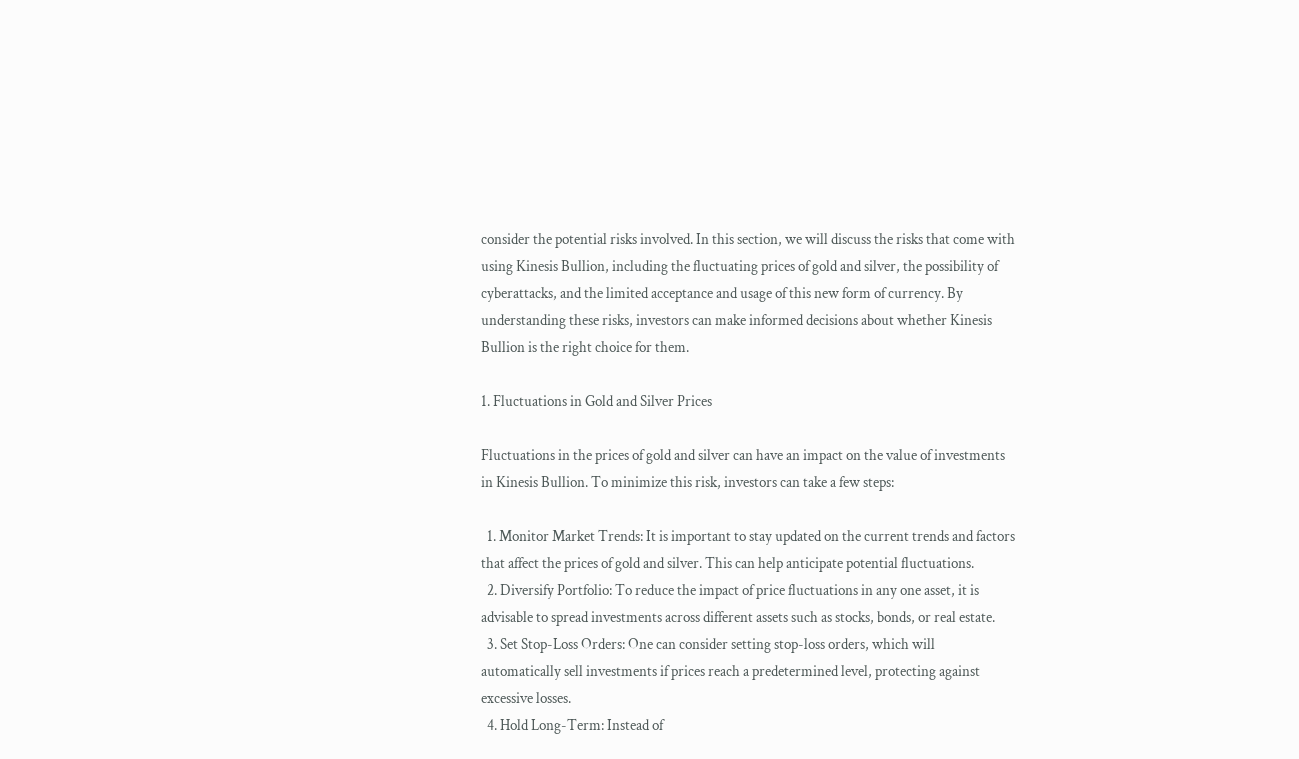consider the potential risks involved. In this section, we will discuss the risks that come with using Kinesis Bullion, including the fluctuating prices of gold and silver, the possibility of cyberattacks, and the limited acceptance and usage of this new form of currency. By understanding these risks, investors can make informed decisions about whether Kinesis Bullion is the right choice for them.

1. Fluctuations in Gold and Silver Prices

Fluctuations in the prices of gold and silver can have an impact on the value of investments in Kinesis Bullion. To minimize this risk, investors can take a few steps:

  1. Monitor Market Trends: It is important to stay updated on the current trends and factors that affect the prices of gold and silver. This can help anticipate potential fluctuations.
  2. Diversify Portfolio: To reduce the impact of price fluctuations in any one asset, it is advisable to spread investments across different assets such as stocks, bonds, or real estate.
  3. Set Stop-Loss Orders: One can consider setting stop-loss orders, which will automatically sell investments if prices reach a predetermined level, protecting against excessive losses.
  4. Hold Long-Term: Instead of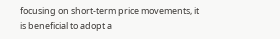focusing on short-term price movements, it is beneficial to adopt a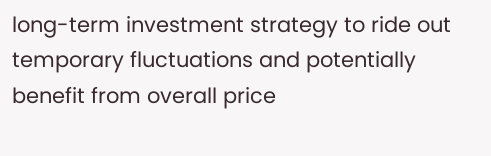long-term investment strategy to ride out temporary fluctuations and potentially benefit from overall price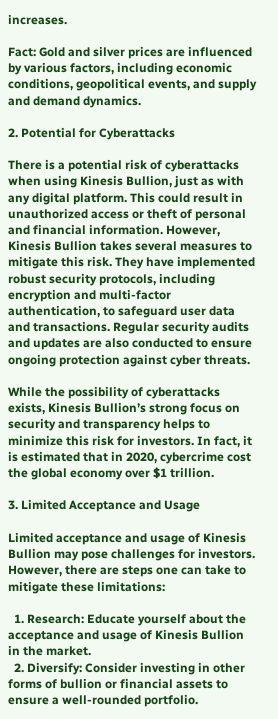increases.

Fact: Gold and silver prices are influenced by various factors, including economic conditions, geopolitical events, and supply and demand dynamics.

2. Potential for Cyberattacks

There is a potential risk of cyberattacks when using Kinesis Bullion, just as with any digital platform. This could result in unauthorized access or theft of personal and financial information. However, Kinesis Bullion takes several measures to mitigate this risk. They have implemented robust security protocols, including encryption and multi-factor authentication, to safeguard user data and transactions. Regular security audits and updates are also conducted to ensure ongoing protection against cyber threats.

While the possibility of cyberattacks exists, Kinesis Bullion’s strong focus on security and transparency helps to minimize this risk for investors. In fact, it is estimated that in 2020, cybercrime cost the global economy over $1 trillion.

3. Limited Acceptance and Usage

Limited acceptance and usage of Kinesis Bullion may pose challenges for investors. However, there are steps one can take to mitigate these limitations:

  1. Research: Educate yourself about the acceptance and usage of Kinesis Bullion in the market.
  2. Diversify: Consider investing in other forms of bullion or financial assets to ensure a well-rounded portfolio.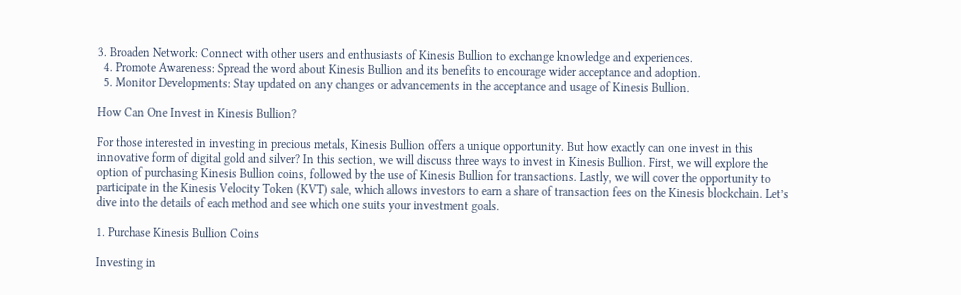3. Broaden Network: Connect with other users and enthusiasts of Kinesis Bullion to exchange knowledge and experiences.
  4. Promote Awareness: Spread the word about Kinesis Bullion and its benefits to encourage wider acceptance and adoption.
  5. Monitor Developments: Stay updated on any changes or advancements in the acceptance and usage of Kinesis Bullion.

How Can One Invest in Kinesis Bullion?

For those interested in investing in precious metals, Kinesis Bullion offers a unique opportunity. But how exactly can one invest in this innovative form of digital gold and silver? In this section, we will discuss three ways to invest in Kinesis Bullion. First, we will explore the option of purchasing Kinesis Bullion coins, followed by the use of Kinesis Bullion for transactions. Lastly, we will cover the opportunity to participate in the Kinesis Velocity Token (KVT) sale, which allows investors to earn a share of transaction fees on the Kinesis blockchain. Let’s dive into the details of each method and see which one suits your investment goals.

1. Purchase Kinesis Bullion Coins

Investing in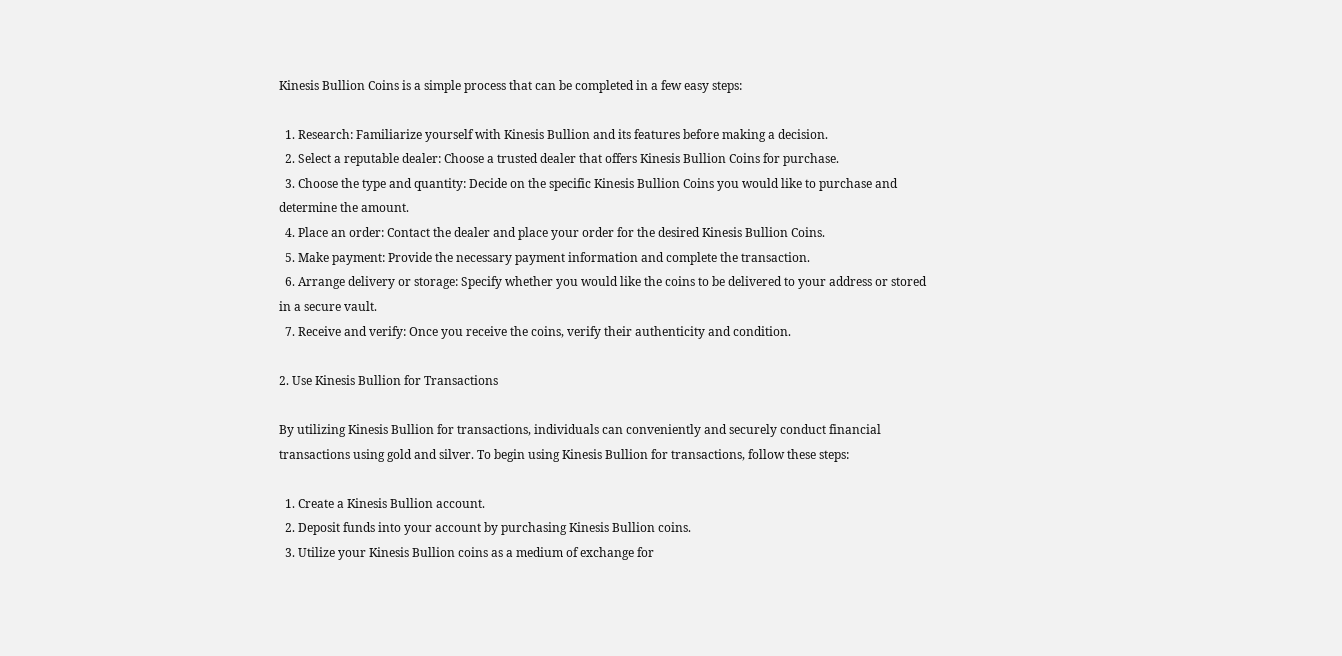Kinesis Bullion Coins is a simple process that can be completed in a few easy steps:

  1. Research: Familiarize yourself with Kinesis Bullion and its features before making a decision.
  2. Select a reputable dealer: Choose a trusted dealer that offers Kinesis Bullion Coins for purchase.
  3. Choose the type and quantity: Decide on the specific Kinesis Bullion Coins you would like to purchase and determine the amount.
  4. Place an order: Contact the dealer and place your order for the desired Kinesis Bullion Coins.
  5. Make payment: Provide the necessary payment information and complete the transaction.
  6. Arrange delivery or storage: Specify whether you would like the coins to be delivered to your address or stored in a secure vault.
  7. Receive and verify: Once you receive the coins, verify their authenticity and condition.

2. Use Kinesis Bullion for Transactions

By utilizing Kinesis Bullion for transactions, individuals can conveniently and securely conduct financial transactions using gold and silver. To begin using Kinesis Bullion for transactions, follow these steps:

  1. Create a Kinesis Bullion account.
  2. Deposit funds into your account by purchasing Kinesis Bullion coins.
  3. Utilize your Kinesis Bullion coins as a medium of exchange for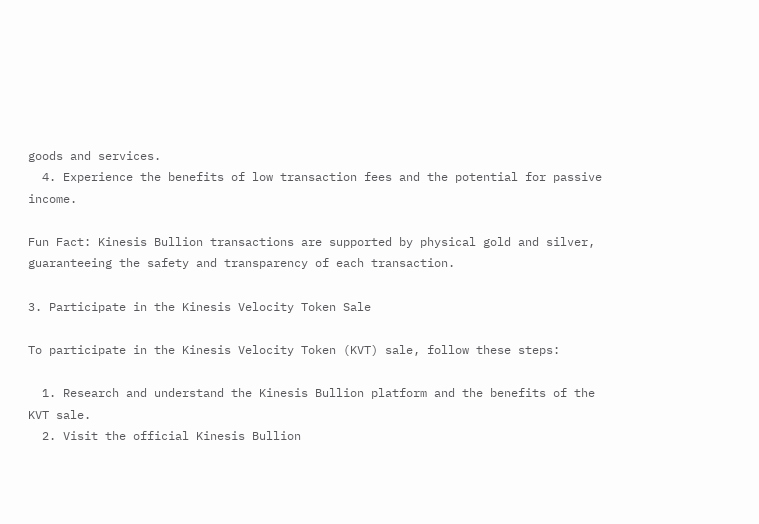goods and services.
  4. Experience the benefits of low transaction fees and the potential for passive income.

Fun Fact: Kinesis Bullion transactions are supported by physical gold and silver, guaranteeing the safety and transparency of each transaction.

3. Participate in the Kinesis Velocity Token Sale

To participate in the Kinesis Velocity Token (KVT) sale, follow these steps:

  1. Research and understand the Kinesis Bullion platform and the benefits of the KVT sale.
  2. Visit the official Kinesis Bullion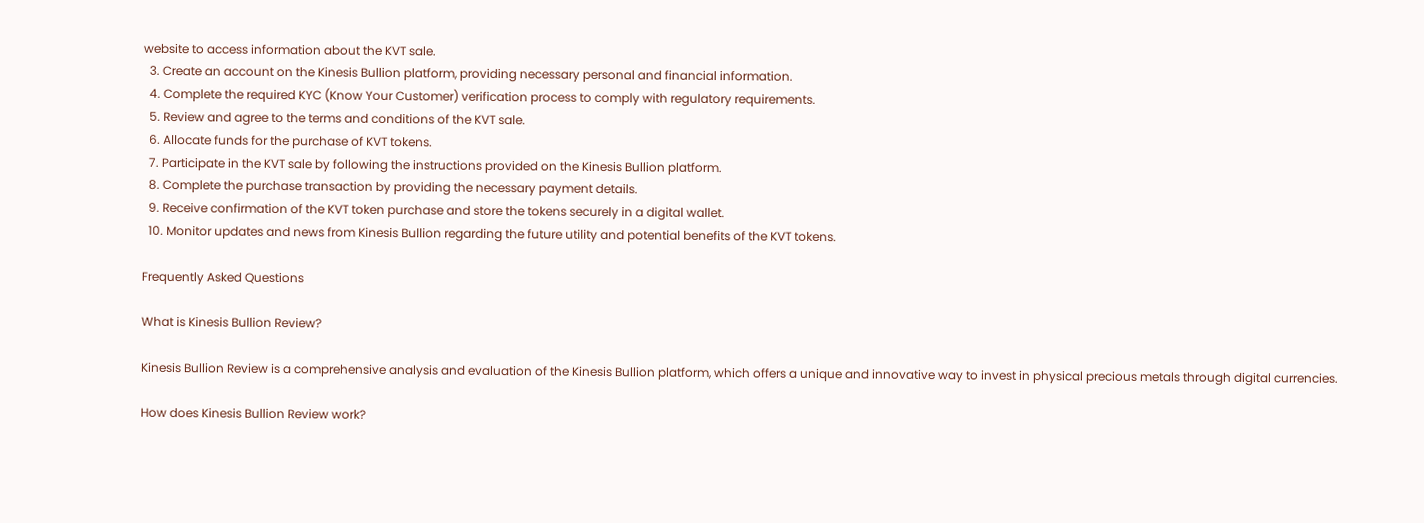website to access information about the KVT sale.
  3. Create an account on the Kinesis Bullion platform, providing necessary personal and financial information.
  4. Complete the required KYC (Know Your Customer) verification process to comply with regulatory requirements.
  5. Review and agree to the terms and conditions of the KVT sale.
  6. Allocate funds for the purchase of KVT tokens.
  7. Participate in the KVT sale by following the instructions provided on the Kinesis Bullion platform.
  8. Complete the purchase transaction by providing the necessary payment details.
  9. Receive confirmation of the KVT token purchase and store the tokens securely in a digital wallet.
  10. Monitor updates and news from Kinesis Bullion regarding the future utility and potential benefits of the KVT tokens.

Frequently Asked Questions

What is Kinesis Bullion Review?

Kinesis Bullion Review is a comprehensive analysis and evaluation of the Kinesis Bullion platform, which offers a unique and innovative way to invest in physical precious metals through digital currencies.

How does Kinesis Bullion Review work?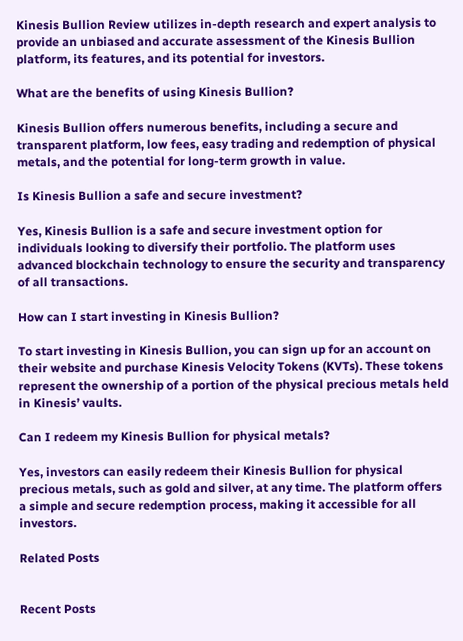Kinesis Bullion Review utilizes in-depth research and expert analysis to provide an unbiased and accurate assessment of the Kinesis Bullion platform, its features, and its potential for investors.

What are the benefits of using Kinesis Bullion?

Kinesis Bullion offers numerous benefits, including a secure and transparent platform, low fees, easy trading and redemption of physical metals, and the potential for long-term growth in value.

Is Kinesis Bullion a safe and secure investment?

Yes, Kinesis Bullion is a safe and secure investment option for individuals looking to diversify their portfolio. The platform uses advanced blockchain technology to ensure the security and transparency of all transactions.

How can I start investing in Kinesis Bullion?

To start investing in Kinesis Bullion, you can sign up for an account on their website and purchase Kinesis Velocity Tokens (KVTs). These tokens represent the ownership of a portion of the physical precious metals held in Kinesis’ vaults.

Can I redeem my Kinesis Bullion for physical metals?

Yes, investors can easily redeem their Kinesis Bullion for physical precious metals, such as gold and silver, at any time. The platform offers a simple and secure redemption process, making it accessible for all investors.

Related Posts


Recent Posts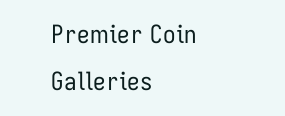Premier Coin Galleries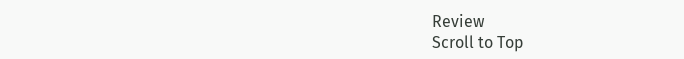Review
Scroll to Top